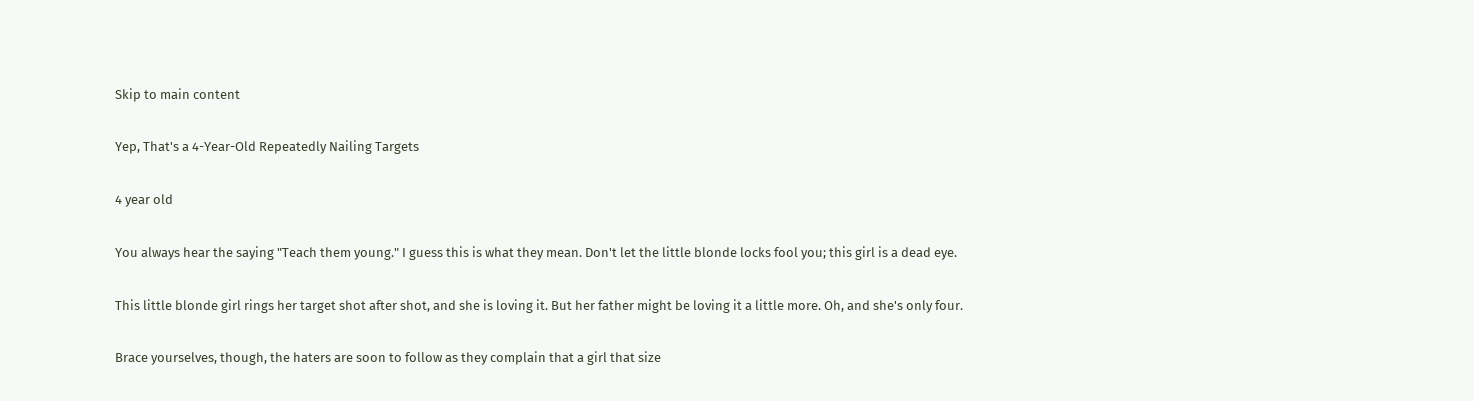Skip to main content

Yep, That's a 4-Year-Old Repeatedly Nailing Targets

4 year old

You always hear the saying "Teach them young." I guess this is what they mean. Don't let the little blonde locks fool you; this girl is a dead eye.

This little blonde girl rings her target shot after shot, and she is loving it. But her father might be loving it a little more. Oh, and she's only four.

Brace yourselves, though, the haters are soon to follow as they complain that a girl that size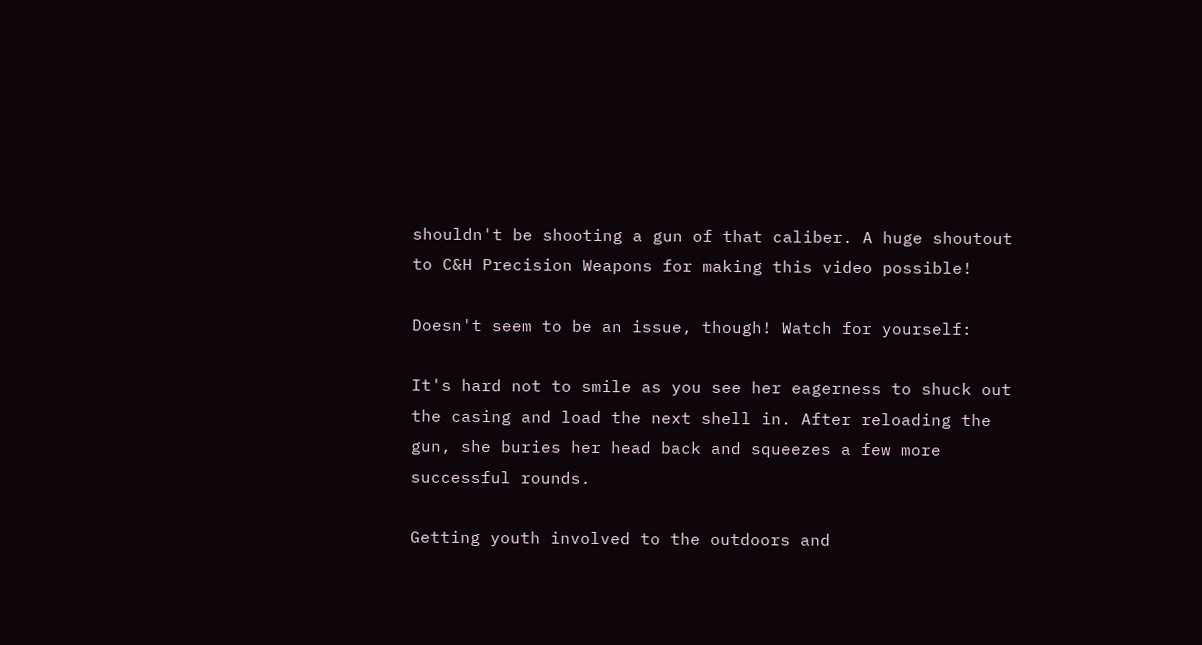shouldn't be shooting a gun of that caliber. A huge shoutout to C&H Precision Weapons for making this video possible!

Doesn't seem to be an issue, though! Watch for yourself:

It's hard not to smile as you see her eagerness to shuck out the casing and load the next shell in. After reloading the gun, she buries her head back and squeezes a few more successful rounds.

Getting youth involved to the outdoors and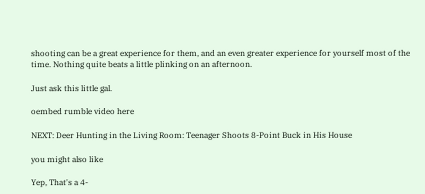shooting can be a great experience for them, and an even greater experience for yourself most of the time. Nothing quite beats a little plinking on an afternoon.

Just ask this little gal.

oembed rumble video here

NEXT: Deer Hunting in the Living Room: Teenager Shoots 8-Point Buck in His House

you might also like

Yep, That's a 4-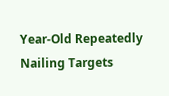Year-Old Repeatedly Nailing Targets